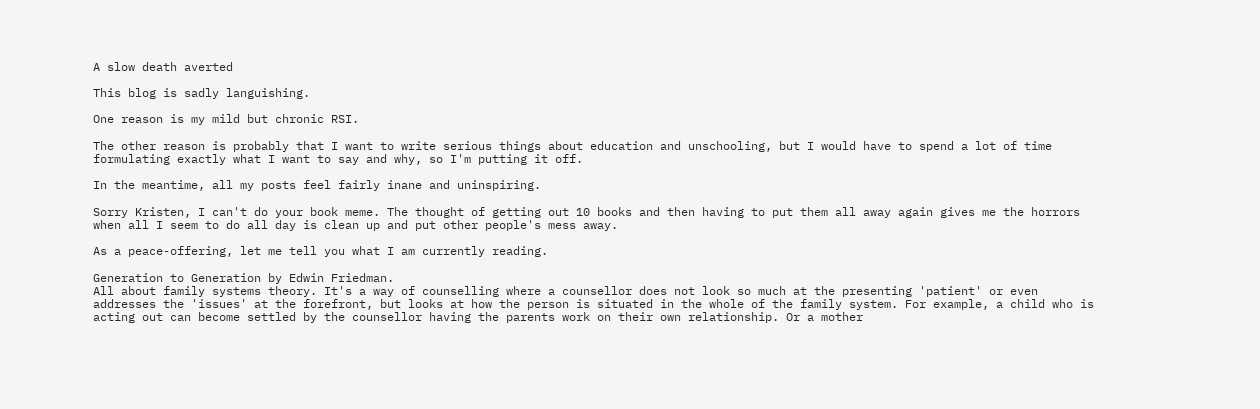A slow death averted

This blog is sadly languishing.

One reason is my mild but chronic RSI.

The other reason is probably that I want to write serious things about education and unschooling, but I would have to spend a lot of time formulating exactly what I want to say and why, so I'm putting it off.

In the meantime, all my posts feel fairly inane and uninspiring.

Sorry Kristen, I can't do your book meme. The thought of getting out 10 books and then having to put them all away again gives me the horrors when all I seem to do all day is clean up and put other people's mess away.

As a peace-offering, let me tell you what I am currently reading.

Generation to Generation by Edwin Friedman.
All about family systems theory. It's a way of counselling where a counsellor does not look so much at the presenting 'patient' or even addresses the 'issues' at the forefront, but looks at how the person is situated in the whole of the family system. For example, a child who is acting out can become settled by the counsellor having the parents work on their own relationship. Or a mother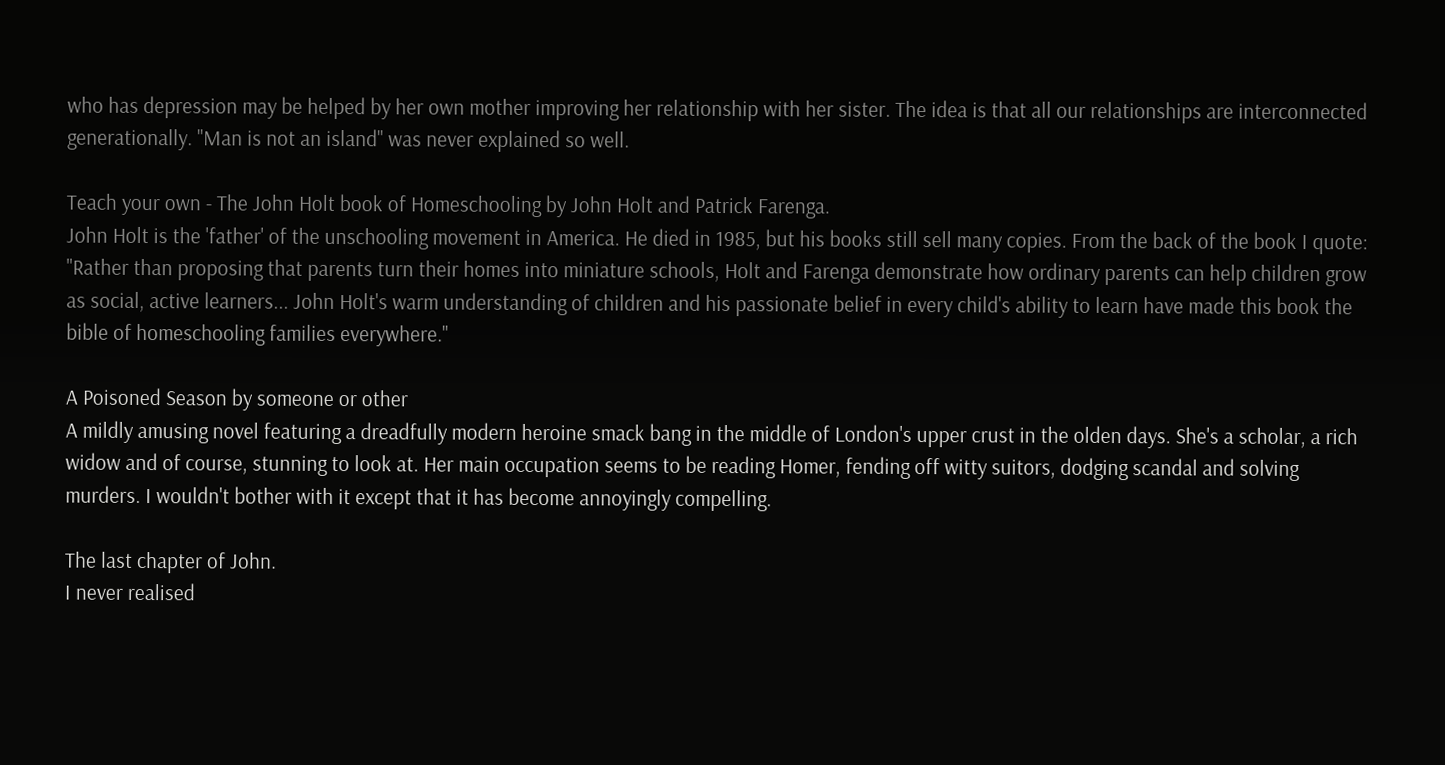who has depression may be helped by her own mother improving her relationship with her sister. The idea is that all our relationships are interconnected generationally. "Man is not an island" was never explained so well.

Teach your own - The John Holt book of Homeschooling by John Holt and Patrick Farenga.
John Holt is the 'father' of the unschooling movement in America. He died in 1985, but his books still sell many copies. From the back of the book I quote: "Rather than proposing that parents turn their homes into miniature schools, Holt and Farenga demonstrate how ordinary parents can help children grow as social, active learners... John Holt's warm understanding of children and his passionate belief in every child's ability to learn have made this book the bible of homeschooling families everywhere."

A Poisoned Season by someone or other
A mildly amusing novel featuring a dreadfully modern heroine smack bang in the middle of London's upper crust in the olden days. She's a scholar, a rich widow and of course, stunning to look at. Her main occupation seems to be reading Homer, fending off witty suitors, dodging scandal and solving murders. I wouldn't bother with it except that it has become annoyingly compelling.

The last chapter of John.
I never realised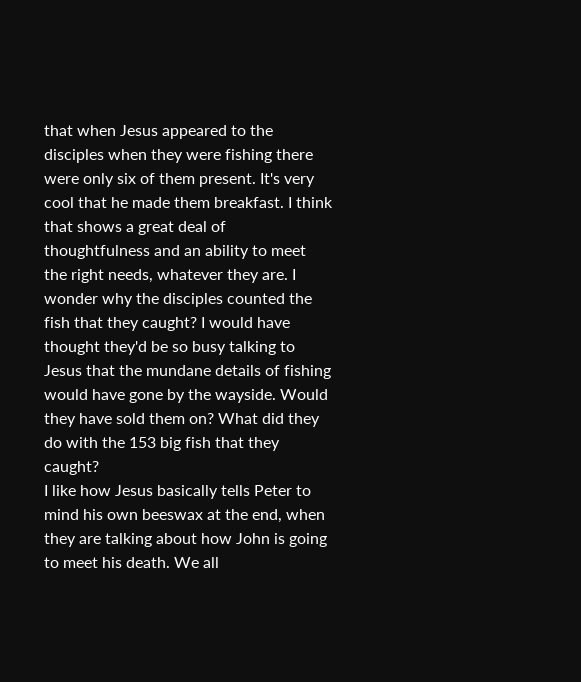that when Jesus appeared to the disciples when they were fishing there were only six of them present. It's very cool that he made them breakfast. I think that shows a great deal of thoughtfulness and an ability to meet the right needs, whatever they are. I wonder why the disciples counted the fish that they caught? I would have thought they'd be so busy talking to Jesus that the mundane details of fishing would have gone by the wayside. Would they have sold them on? What did they do with the 153 big fish that they caught?
I like how Jesus basically tells Peter to mind his own beeswax at the end, when they are talking about how John is going to meet his death. We all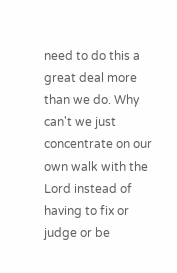need to do this a great deal more than we do. Why can't we just concentrate on our own walk with the Lord instead of having to fix or judge or be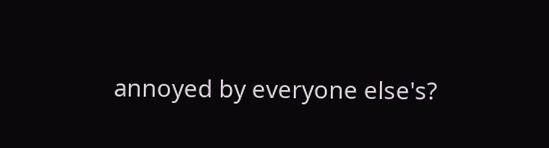annoyed by everyone else's?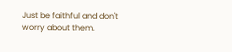Just be faithful and don't worry about them.